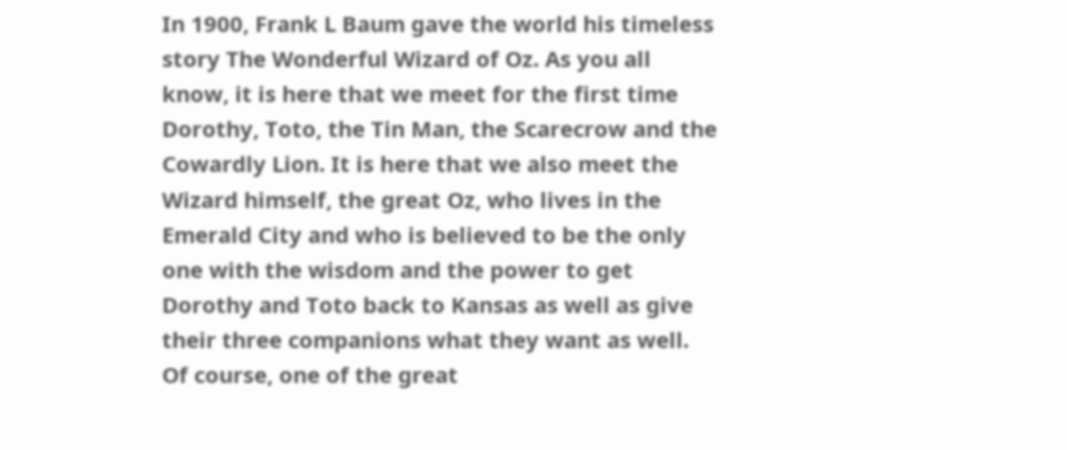In 1900, Frank L Baum gave the world his timeless story The Wonderful Wizard of Oz. As you all know, it is here that we meet for the first time Dorothy, Toto, the Tin Man, the Scarecrow and the Cowardly Lion. It is here that we also meet the Wizard himself, the great Oz, who lives in the Emerald City and who is believed to be the only one with the wisdom and the power to get Dorothy and Toto back to Kansas as well as give their three companions what they want as well. Of course, one of the great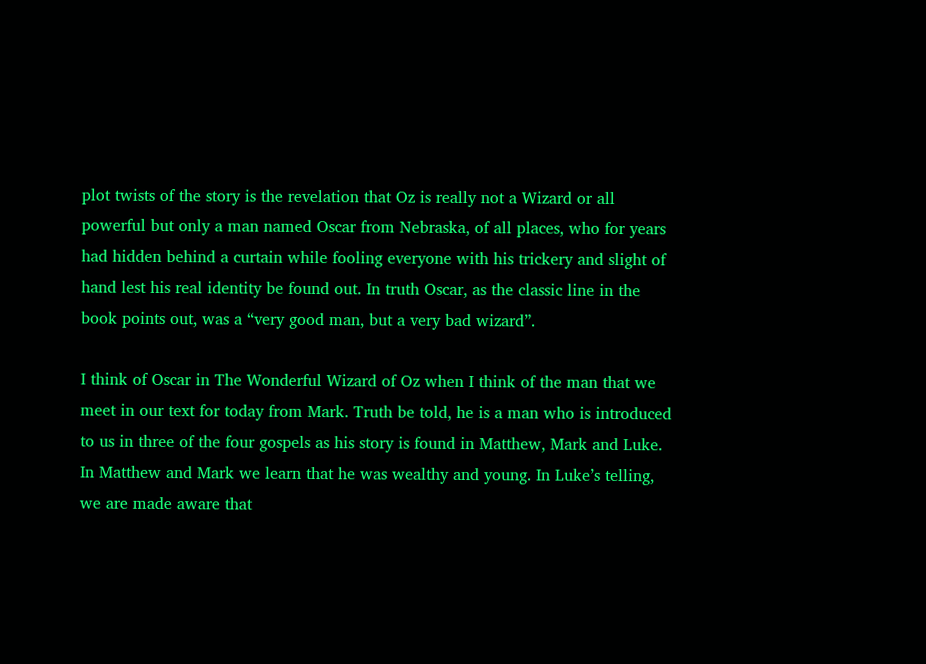plot twists of the story is the revelation that Oz is really not a Wizard or all powerful but only a man named Oscar from Nebraska, of all places, who for years had hidden behind a curtain while fooling everyone with his trickery and slight of hand lest his real identity be found out. In truth Oscar, as the classic line in the book points out, was a “very good man, but a very bad wizard”.

I think of Oscar in The Wonderful Wizard of Oz when I think of the man that we meet in our text for today from Mark. Truth be told, he is a man who is introduced to us in three of the four gospels as his story is found in Matthew, Mark and Luke. In Matthew and Mark we learn that he was wealthy and young. In Luke’s telling, we are made aware that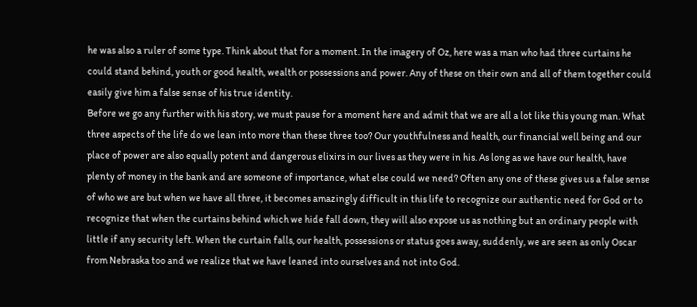he was also a ruler of some type. Think about that for a moment. In the imagery of Oz, here was a man who had three curtains he could stand behind, youth or good health, wealth or possessions and power. Any of these on their own and all of them together could easily give him a false sense of his true identity.
Before we go any further with his story, we must pause for a moment here and admit that we are all a lot like this young man. What three aspects of the life do we lean into more than these three too? Our youthfulness and health, our financial well being and our place of power are also equally potent and dangerous elixirs in our lives as they were in his. As long as we have our health, have plenty of money in the bank and are someone of importance, what else could we need? Often any one of these gives us a false sense of who we are but when we have all three, it becomes amazingly difficult in this life to recognize our authentic need for God or to recognize that when the curtains behind which we hide fall down, they will also expose us as nothing but an ordinary people with little if any security left. When the curtain falls, our health, possessions or status goes away, suddenly, we are seen as only Oscar from Nebraska too and we realize that we have leaned into ourselves and not into God.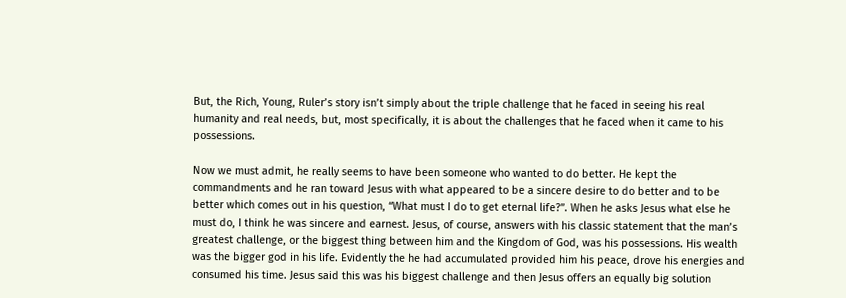But, the Rich, Young, Ruler’s story isn’t simply about the triple challenge that he faced in seeing his real humanity and real needs, but, most specifically, it is about the challenges that he faced when it came to his possessions.

Now we must admit, he really seems to have been someone who wanted to do better. He kept the commandments and he ran toward Jesus with what appeared to be a sincere desire to do better and to be better which comes out in his question, “What must I do to get eternal life?”. When he asks Jesus what else he must do, I think he was sincere and earnest. Jesus, of course, answers with his classic statement that the man’s greatest challenge, or the biggest thing between him and the Kingdom of God, was his possessions. His wealth was the bigger god in his life. Evidently the he had accumulated provided him his peace, drove his energies and consumed his time. Jesus said this was his biggest challenge and then Jesus offers an equally big solution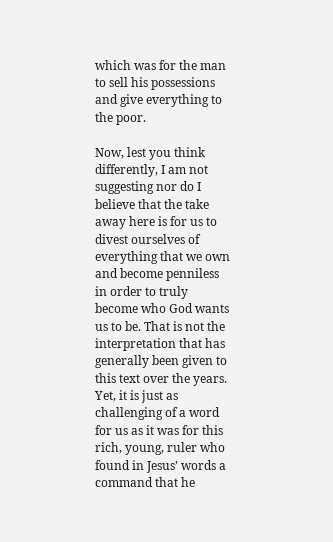which was for the man to sell his possessions and give everything to the poor.

Now, lest you think differently, I am not suggesting nor do I believe that the take away here is for us to divest ourselves of everything that we own and become penniless in order to truly become who God wants us to be. That is not the interpretation that has generally been given to this text over the years. Yet, it is just as challenging of a word for us as it was for this rich, young, ruler who found in Jesus’ words a command that he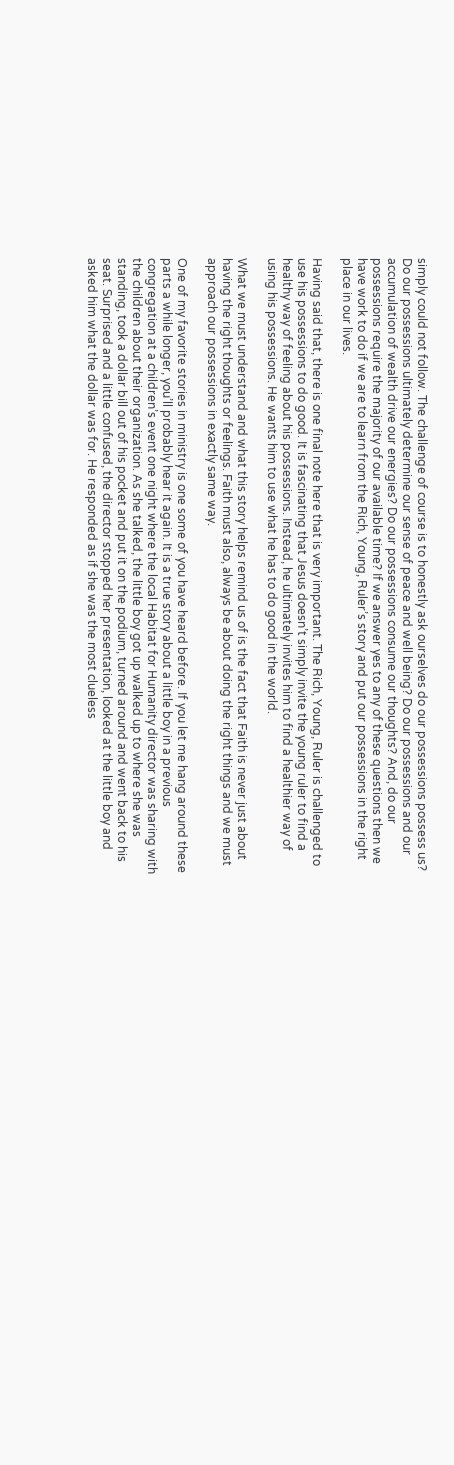simply could not follow. The challenge of course is to honestly ask ourselves do our possessions possess us? Do our possessions ultimately determine our sense of peace and well being? Do our possessions and our accumulation of wealth drive our energies? Do our possessions consume our thoughts? And, do our possessions require the majority of our available time? If we answer yes to any of these questions then we have work to do if we are to learn from the Rich, Young, Ruler’s story and put our possessions in the right place in our lives.

Having said that, there is one final note here that is very important. The Rich, Young, Ruler is challenged to use his possessions to do good. It is fascinating that Jesus doesn’t simply invite the young ruler to find a healthy way of feeling about his possessions. Instead, he ultimately invites him to find a healthier way of using his possessions. He wants him to use what he has to do good in the world.

What we must understand and what this story helps remind us of is the fact that Faith is never just about having the right thoughts or feelings. Faith must also, always be about doing the right things and we must approach our possessions in exactly same way.

One of my favorite stories in ministry is one some of you have heard before. If you let me hang around these parts a while longer, you’ll probably hear it again. It is a true story about a little boy in a previous congregation at a children’s event one night where the local Habitat for Humanity director was sharing with the children about their organization. As she talked, the little boy got up walked up to where she was standing, took a dollar bill out of his pocket and put it on the podium, turned around and went back to his seat. Surprised and a little confused, the director stopped her presentation, looked at the little boy and asked him what the dollar was for. He responded as if she was the most clueless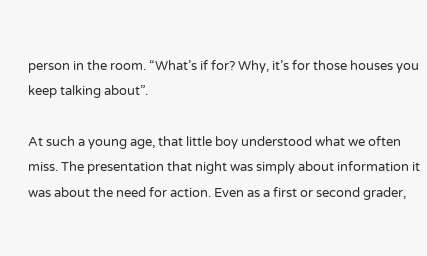person in the room. “What’s if for? Why, it’s for those houses you keep talking about”.

At such a young age, that little boy understood what we often miss. The presentation that night was simply about information it was about the need for action. Even as a first or second grader,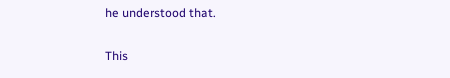he understood that.

This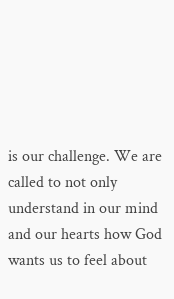is our challenge. We are called to not only understand in our mind and our hearts how God wants us to feel about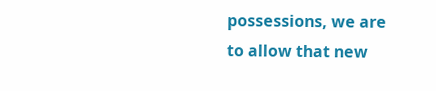possessions, we are to allow that new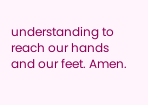understanding to reach our hands and our feet. Amen.